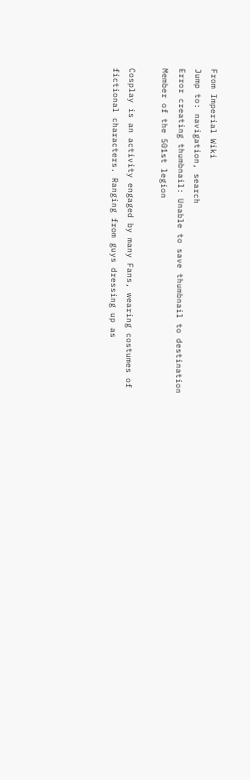From Imperial Wiki
Jump to: navigation, search
Error creating thumbnail: Unable to save thumbnail to destination
Member of the 501st legion

Cosplay is an activity engaged by many Fans, wearing costumes of fictional characters. Ranging from guys dressing up as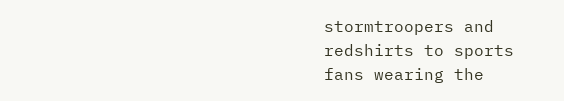stormtroopers and redshirts to sports fans wearing the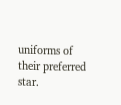uniforms of their preferred star.